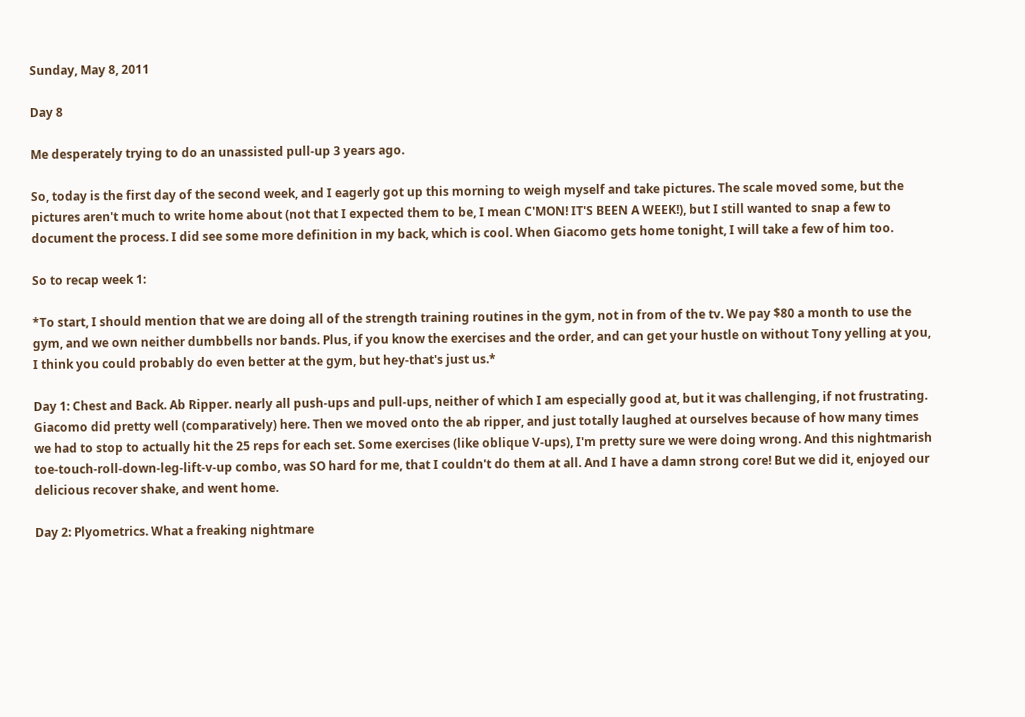Sunday, May 8, 2011

Day 8

Me desperately trying to do an unassisted pull-up 3 years ago.

So, today is the first day of the second week, and I eagerly got up this morning to weigh myself and take pictures. The scale moved some, but the pictures aren't much to write home about (not that I expected them to be, I mean C'MON! IT'S BEEN A WEEK!), but I still wanted to snap a few to document the process. I did see some more definition in my back, which is cool. When Giacomo gets home tonight, I will take a few of him too.

So to recap week 1:

*To start, I should mention that we are doing all of the strength training routines in the gym, not in from of the tv. We pay $80 a month to use the gym, and we own neither dumbbells nor bands. Plus, if you know the exercises and the order, and can get your hustle on without Tony yelling at you, I think you could probably do even better at the gym, but hey-that's just us.*

Day 1: Chest and Back. Ab Ripper. nearly all push-ups and pull-ups, neither of which I am especially good at, but it was challenging, if not frustrating. Giacomo did pretty well (comparatively) here. Then we moved onto the ab ripper, and just totally laughed at ourselves because of how many times we had to stop to actually hit the 25 reps for each set. Some exercises (like oblique V-ups), I'm pretty sure we were doing wrong. And this nightmarish toe-touch-roll-down-leg-lift-v-up combo, was SO hard for me, that I couldn't do them at all. And I have a damn strong core! But we did it, enjoyed our delicious recover shake, and went home.

Day 2: Plyometrics. What a freaking nightmare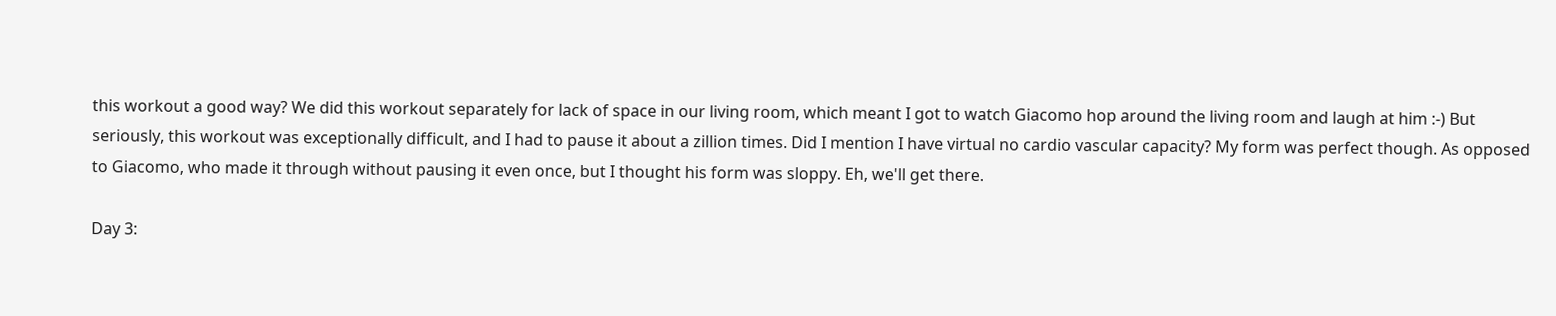this workout a good way? We did this workout separately for lack of space in our living room, which meant I got to watch Giacomo hop around the living room and laugh at him :-) But seriously, this workout was exceptionally difficult, and I had to pause it about a zillion times. Did I mention I have virtual no cardio vascular capacity? My form was perfect though. As opposed to Giacomo, who made it through without pausing it even once, but I thought his form was sloppy. Eh, we'll get there.

Day 3: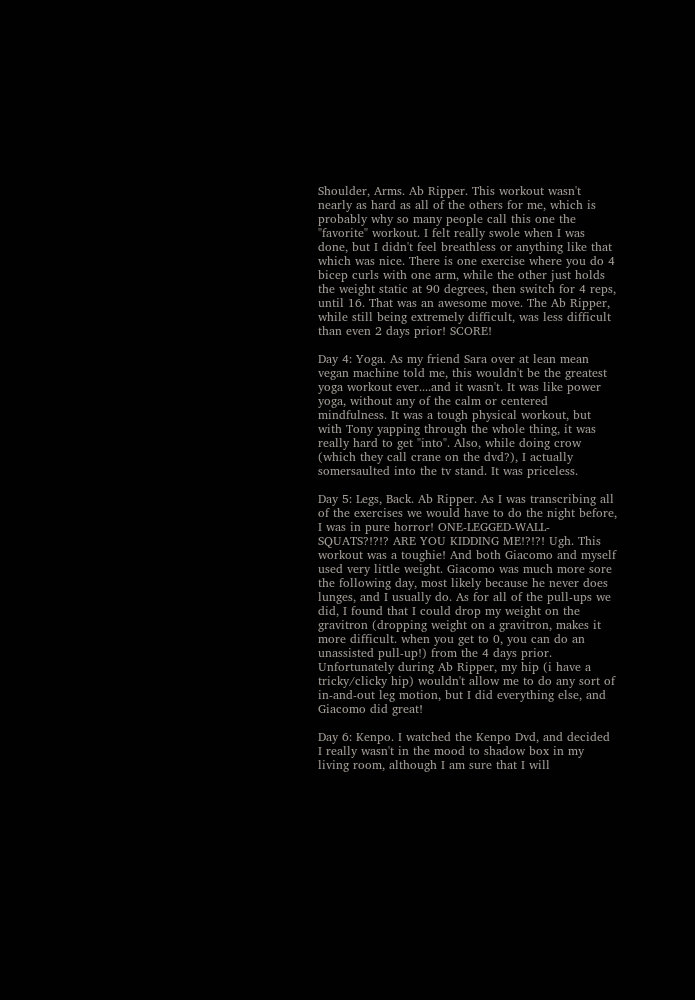Shoulder, Arms. Ab Ripper. This workout wasn't nearly as hard as all of the others for me, which is probably why so many people call this one the "favorite" workout. I felt really swole when I was done, but I didn't feel breathless or anything like that which was nice. There is one exercise where you do 4 bicep curls with one arm, while the other just holds the weight static at 90 degrees, then switch for 4 reps, until 16. That was an awesome move. The Ab Ripper, while still being extremely difficult, was less difficult than even 2 days prior! SCORE!

Day 4: Yoga. As my friend Sara over at lean mean vegan machine told me, this wouldn't be the greatest yoga workout ever....and it wasn't. It was like power yoga, without any of the calm or centered mindfulness. It was a tough physical workout, but with Tony yapping through the whole thing, it was really hard to get "into". Also, while doing crow (which they call crane on the dvd?), I actually somersaulted into the tv stand. It was priceless.

Day 5: Legs, Back. Ab Ripper. As I was transcribing all of the exercises we would have to do the night before, I was in pure horror! ONE-LEGGED-WALL-SQUATS?!?!? ARE YOU KIDDING ME!?!?! Ugh. This workout was a toughie! And both Giacomo and myself used very little weight. Giacomo was much more sore the following day, most likely because he never does lunges, and I usually do. As for all of the pull-ups we did, I found that I could drop my weight on the gravitron (dropping weight on a gravitron, makes it more difficult. when you get to 0, you can do an unassisted pull-up!) from the 4 days prior. Unfortunately during Ab Ripper, my hip (i have a tricky/clicky hip) wouldn't allow me to do any sort of in-and-out leg motion, but I did everything else, and Giacomo did great!

Day 6: Kenpo. I watched the Kenpo Dvd, and decided I really wasn't in the mood to shadow box in my living room, although I am sure that I will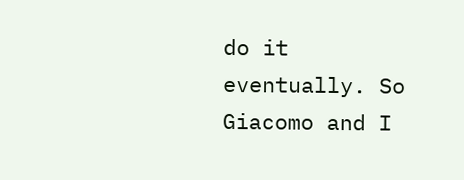do it eventually. So Giacomo and I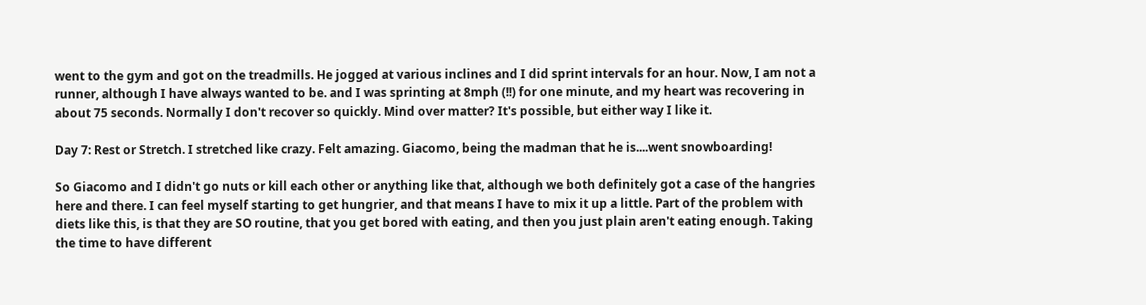went to the gym and got on the treadmills. He jogged at various inclines and I did sprint intervals for an hour. Now, I am not a runner, although I have always wanted to be. and I was sprinting at 8mph (!!) for one minute, and my heart was recovering in about 75 seconds. Normally I don't recover so quickly. Mind over matter? It's possible, but either way I like it.

Day 7: Rest or Stretch. I stretched like crazy. Felt amazing. Giacomo, being the madman that he is....went snowboarding!

So Giacomo and I didn't go nuts or kill each other or anything like that, although we both definitely got a case of the hangries here and there. I can feel myself starting to get hungrier, and that means I have to mix it up a little. Part of the problem with diets like this, is that they are SO routine, that you get bored with eating, and then you just plain aren't eating enough. Taking the time to have different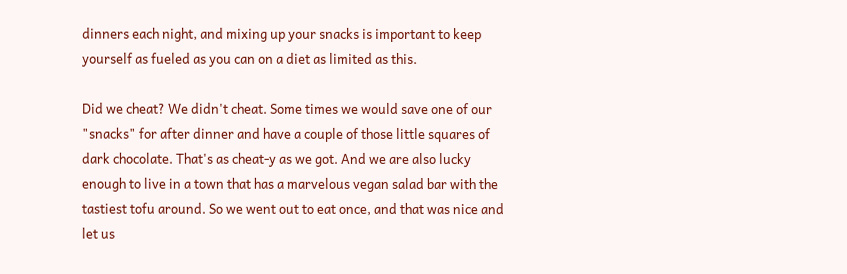dinners each night, and mixing up your snacks is important to keep yourself as fueled as you can on a diet as limited as this.

Did we cheat? We didn't cheat. Some times we would save one of our "snacks" for after dinner and have a couple of those little squares of dark chocolate. That's as cheat-y as we got. And we are also lucky enough to live in a town that has a marvelous vegan salad bar with the tastiest tofu around. So we went out to eat once, and that was nice and let us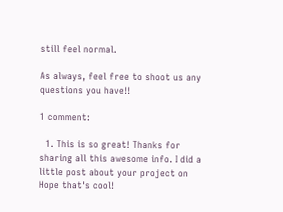still feel normal.

As always, feel free to shoot us any questions you have!!

1 comment:

  1. This is so great! Thanks for sharing all this awesome info. I did a little post about your project on Hope that's cool!